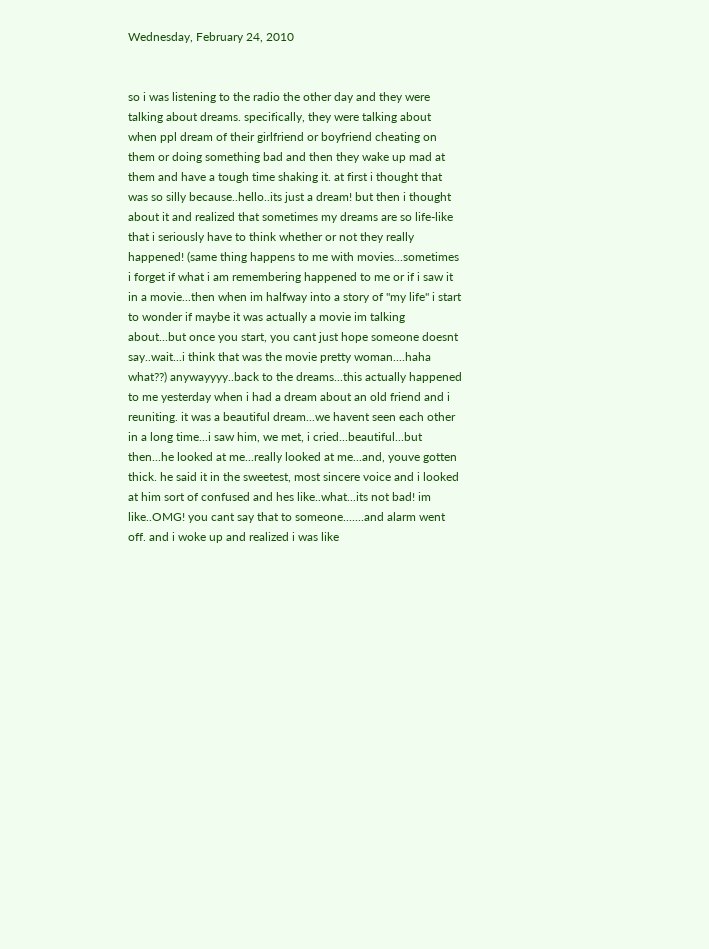Wednesday, February 24, 2010


so i was listening to the radio the other day and they were talking about dreams. specifically, they were talking about when ppl dream of their girlfriend or boyfriend cheating on them or doing something bad and then they wake up mad at them and have a tough time shaking it. at first i thought that was so silly because..hello..its just a dream! but then i thought about it and realized that sometimes my dreams are so life-like that i seriously have to think whether or not they really happened! (same thing happens to me with movies...sometimes i forget if what i am remembering happened to me or if i saw it in a movie...then when im halfway into a story of "my life" i start to wonder if maybe it was actually a movie im talking about...but once you start, you cant just hope someone doesnt say..wait...i think that was the movie pretty woman....haha what??) anywayyyy..back to the dreams...this actually happened to me yesterday when i had a dream about an old friend and i reuniting. it was a beautiful dream...we havent seen each other in a long time...i saw him, we met, i cried...beautiful...but then...he looked at me...really looked at me...and, youve gotten thick. he said it in the sweetest, most sincere voice and i looked at him sort of confused and hes like..what...its not bad! im like..OMG! you cant say that to someone.......and alarm went off. and i woke up and realized i was like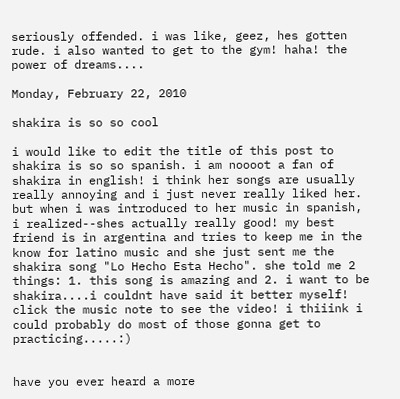seriously offended. i was like, geez, hes gotten rude. i also wanted to get to the gym! haha! the power of dreams....

Monday, February 22, 2010

shakira is so so cool

i would like to edit the title of this post to shakira is so so spanish. i am noooot a fan of shakira in english! i think her songs are usually really annoying and i just never really liked her. but when i was introduced to her music in spanish, i realized--shes actually really good! my best friend is in argentina and tries to keep me in the know for latino music and she just sent me the shakira song "Lo Hecho Esta Hecho". she told me 2 things: 1. this song is amazing and 2. i want to be shakira....i couldnt have said it better myself! click the music note to see the video! i thiiink i could probably do most of those gonna get to practicing.....:)


have you ever heard a more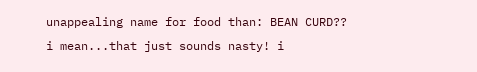unappealing name for food than: BEAN CURD?? i mean...that just sounds nasty! i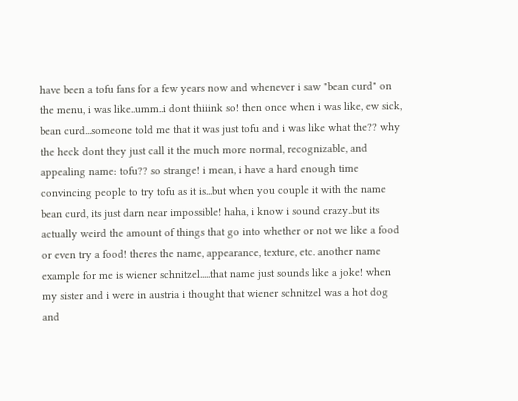have been a tofu fans for a few years now and whenever i saw "bean curd" on the menu, i was like..umm..i dont thiiink so! then once when i was like, ew sick, bean curd...someone told me that it was just tofu and i was like what the?? why the heck dont they just call it the much more normal, recognizable, and appealing name: tofu?? so strange! i mean, i have a hard enough time convincing people to try tofu as it is...but when you couple it with the name bean curd, its just darn near impossible! haha, i know i sound crazy..but its actually weird the amount of things that go into whether or not we like a food or even try a food! theres the name, appearance, texture, etc. another name example for me is wiener schnitzel.....that name just sounds like a joke! when my sister and i were in austria i thought that wiener schnitzel was a hot dog and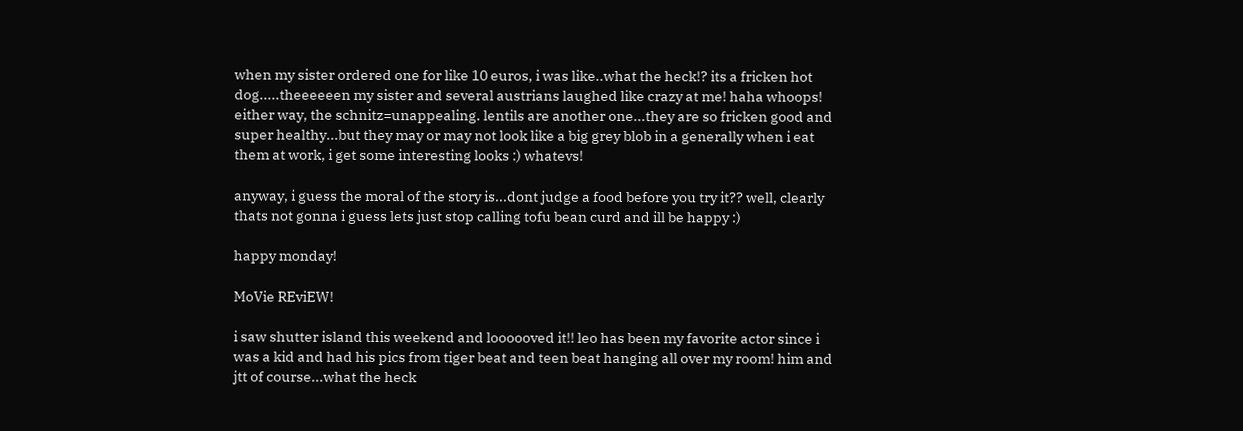when my sister ordered one for like 10 euros, i was like..what the heck!? its a fricken hot dog.....theeeeeen my sister and several austrians laughed like crazy at me! haha whoops! either way, the schnitz=unappealing. lentils are another one...they are so fricken good and super healthy...but they may or may not look like a big grey blob in a generally when i eat them at work, i get some interesting looks :) whatevs!

anyway, i guess the moral of the story is...dont judge a food before you try it?? well, clearly thats not gonna i guess lets just stop calling tofu bean curd and ill be happy :)

happy monday!

MoVie REviEW!

i saw shutter island this weekend and loooooved it!! leo has been my favorite actor since i was a kid and had his pics from tiger beat and teen beat hanging all over my room! him and jtt of course...what the heck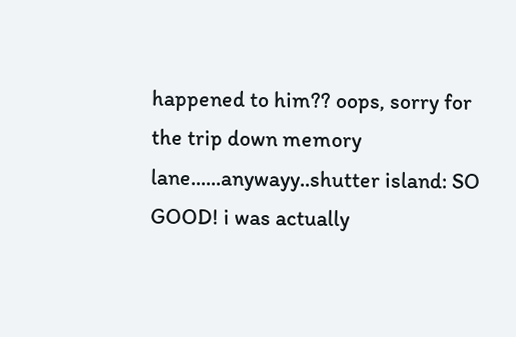happened to him?? oops, sorry for the trip down memory lane......anywayy..shutter island: SO GOOD! i was actually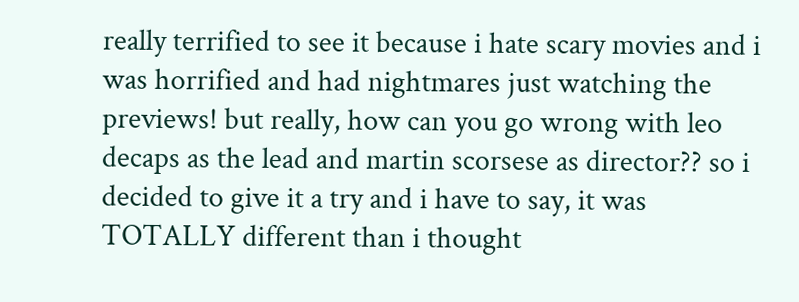really terrified to see it because i hate scary movies and i was horrified and had nightmares just watching the previews! but really, how can you go wrong with leo decaps as the lead and martin scorsese as director?? so i decided to give it a try and i have to say, it was TOTALLY different than i thought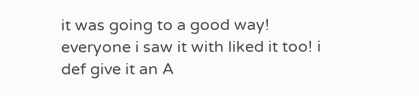it was going to a good way! everyone i saw it with liked it too! i def give it an A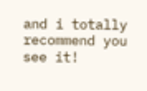and i totally recommend you see it!